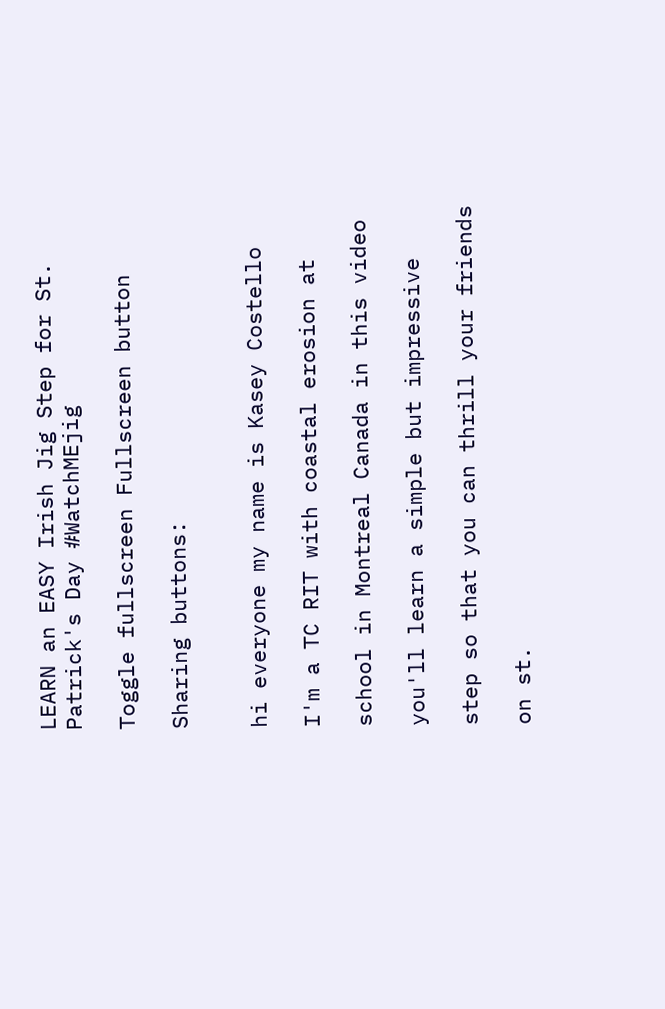LEARN an EASY Irish Jig Step for St. Patrick's Day #WatchMEjig

Toggle fullscreen Fullscreen button

Sharing buttons:


hi everyone my name is Kasey Costello

I'm a TC RIT with coastal erosion at

school in Montreal Canada in this video

you'll learn a simple but impressive

step so that you can thrill your friends

on st.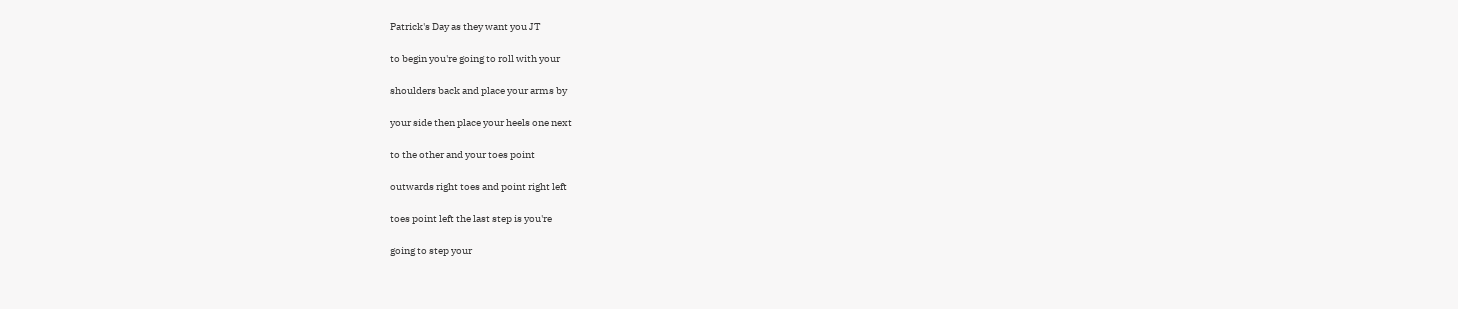Patrick's Day as they want you JT

to begin you're going to roll with your

shoulders back and place your arms by

your side then place your heels one next

to the other and your toes point

outwards right toes and point right left

toes point left the last step is you're

going to step your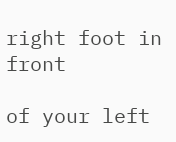right foot in front

of your left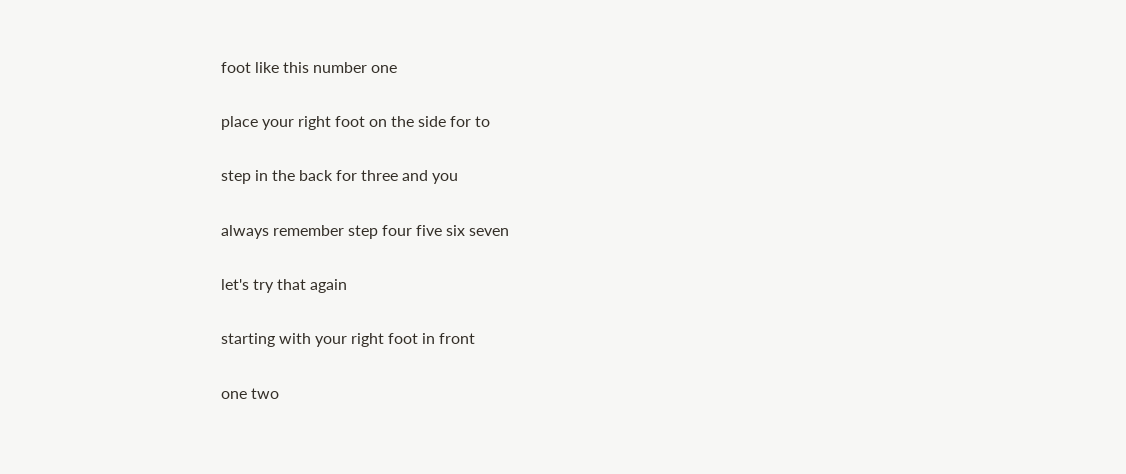foot like this number one

place your right foot on the side for to

step in the back for three and you

always remember step four five six seven

let's try that again

starting with your right foot in front

one two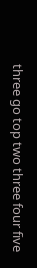three go top two three four five